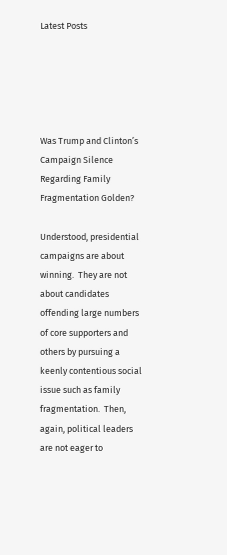Latest Posts





Was Trump and Clinton’s Campaign Silence Regarding Family Fragmentation Golden?

Understood, presidential campaigns are about winning.  They are not about candidates offending large numbers of core supporters and others by pursuing a keenly contentious social issue such as family fragmentation.  Then, again, political leaders are not eager to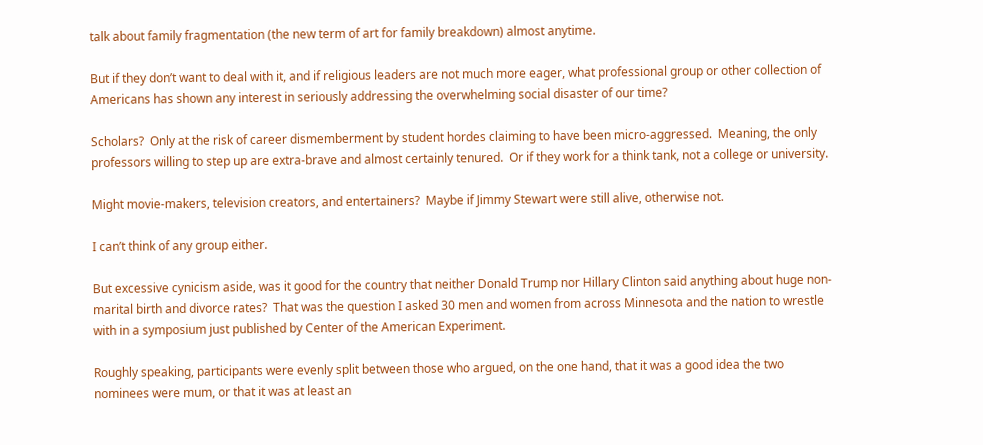talk about family fragmentation (the new term of art for family breakdown) almost anytime.

But if they don’t want to deal with it, and if religious leaders are not much more eager, what professional group or other collection of Americans has shown any interest in seriously addressing the overwhelming social disaster of our time?

Scholars?  Only at the risk of career dismemberment by student hordes claiming to have been micro-aggressed.  Meaning, the only professors willing to step up are extra-brave and almost certainly tenured.  Or if they work for a think tank, not a college or university.

Might movie-makers, television creators, and entertainers?  Maybe if Jimmy Stewart were still alive, otherwise not.

I can’t think of any group either.

But excessive cynicism aside, was it good for the country that neither Donald Trump nor Hillary Clinton said anything about huge non-marital birth and divorce rates?  That was the question I asked 30 men and women from across Minnesota and the nation to wrestle with in a symposium just published by Center of the American Experiment.

Roughly speaking, participants were evenly split between those who argued, on the one hand, that it was a good idea the two nominees were mum, or that it was at least an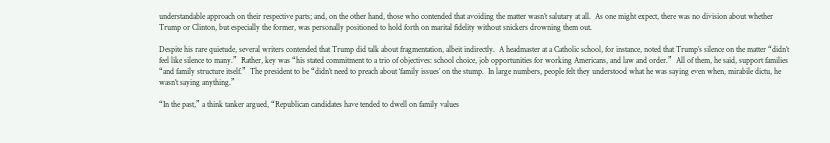understandable approach on their respective parts; and, on the other hand, those who contended that avoiding the matter wasn’t salutary at all.  As one might expect, there was no division about whether Trump or Clinton, but especially the former, was personally positioned to hold forth on marital fidelity without snickers drowning them out.

Despite his rare quietude, several writers contended that Trump did talk about fragmentation, albeit indirectly.  A headmaster at a Catholic school, for instance, noted that Trump’s silence on the matter “didn’t feel like silence to many.”  Rather, key was “his stated commitment to a trio of objectives: school choice, job opportunities for working Americans, and law and order.”  All of them, he said, support families “and family structure itself.”  The president to be “didn’t need to preach about ‘family issues’ on the stump.  In large numbers, people felt they understood what he was saying even when, mirabile dictu, he wasn’t saying anything.”

“In the past,” a think tanker argued, “Republican candidates have tended to dwell on family values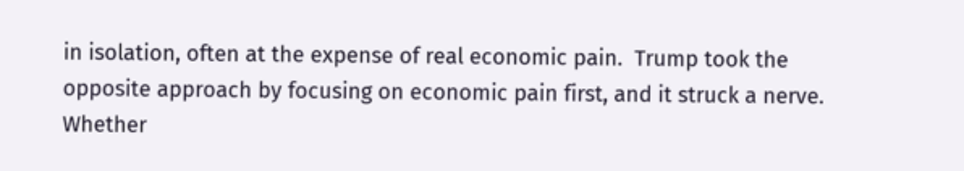in isolation, often at the expense of real economic pain.  Trump took the opposite approach by focusing on economic pain first, and it struck a nerve.  Whether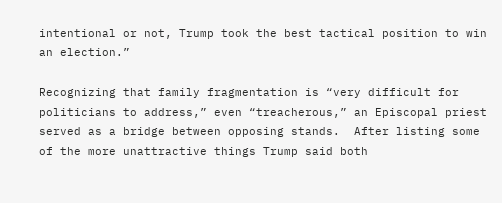intentional or not, Trump took the best tactical position to win an election.”

Recognizing that family fragmentation is “very difficult for politicians to address,” even “treacherous,” an Episcopal priest served as a bridge between opposing stands.  After listing some of the more unattractive things Trump said both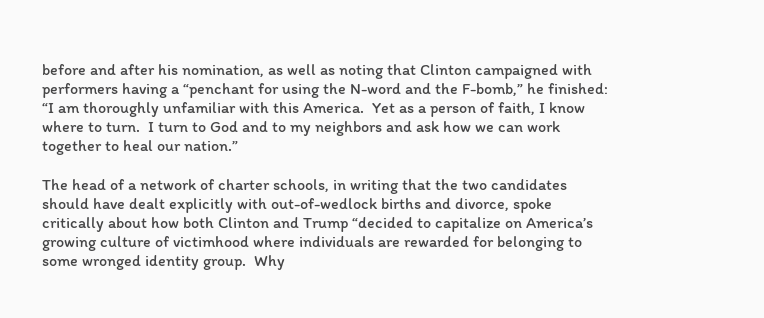before and after his nomination, as well as noting that Clinton campaigned with performers having a “penchant for using the N-word and the F-bomb,” he finished: “I am thoroughly unfamiliar with this America.  Yet as a person of faith, I know where to turn.  I turn to God and to my neighbors and ask how we can work together to heal our nation.”

The head of a network of charter schools, in writing that the two candidates should have dealt explicitly with out-of-wedlock births and divorce, spoke critically about how both Clinton and Trump “decided to capitalize on America’s growing culture of victimhood where individuals are rewarded for belonging to some wronged identity group.  Why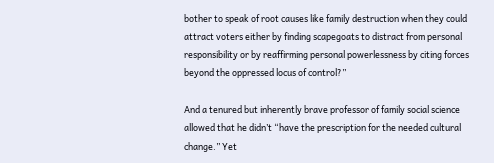bother to speak of root causes like family destruction when they could attract voters either by finding scapegoats to distract from personal responsibility or by reaffirming personal powerlessness by citing forces beyond the oppressed locus of control?”

And a tenured but inherently brave professor of family social science allowed that he didn’t “have the prescription for the needed cultural change.” Yet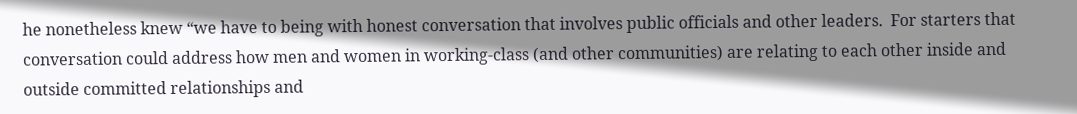he nonetheless knew “we have to being with honest conversation that involves public officials and other leaders.  For starters that conversation could address how men and women in working-class (and other communities) are relating to each other inside and outside committed relationships and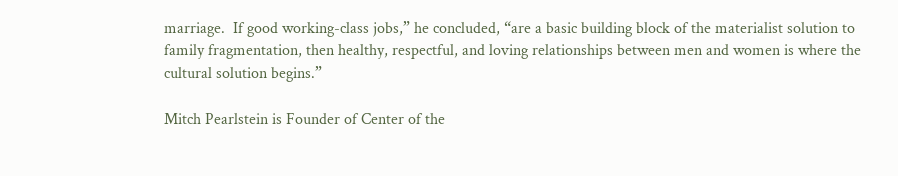marriage.  If good working-class jobs,” he concluded, “are a basic building block of the materialist solution to family fragmentation, then healthy, respectful, and loving relationships between men and women is where the cultural solution begins.”

Mitch Pearlstein is Founder of Center of the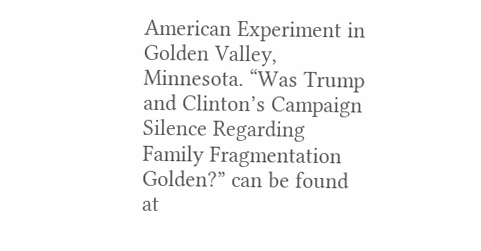American Experiment in Golden Valley, Minnesota. “Was Trump and Clinton’s Campaign Silence Regarding Family Fragmentation Golden?” can be found at